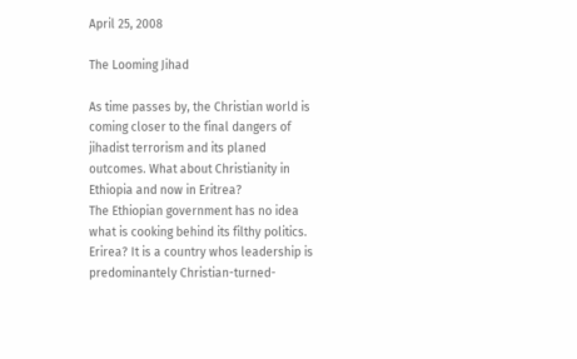April 25, 2008

The Looming Jihad

As time passes by, the Christian world is coming closer to the final dangers of jihadist terrorism and its planed outcomes. What about Christianity in Ethiopia and now in Eritrea?
The Ethiopian government has no idea what is cooking behind its filthy politics. Erirea? It is a country whos leadership is predominantely Christian-turned-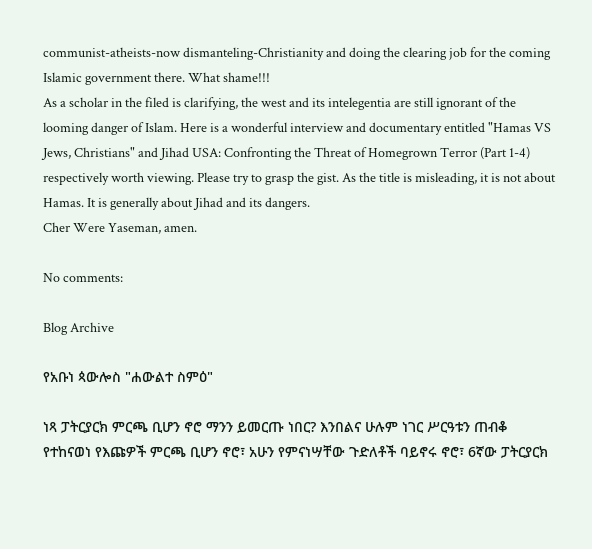communist-atheists-now dismanteling-Christianity and doing the clearing job for the coming Islamic government there. What shame!!!
As a scholar in the filed is clarifying, the west and its intelegentia are still ignorant of the looming danger of Islam. Here is a wonderful interview and documentary entitled "Hamas VS Jews, Christians" and Jihad USA: Confronting the Threat of Homegrown Terror (Part 1-4) respectively worth viewing. Please try to grasp the gist. As the title is misleading, it is not about Hamas. It is generally about Jihad and its dangers.
Cher Were Yaseman, amen.

No comments:

Blog Archive

የአቡነ ጳውሎስ "ሐውልተ ስምዕ"

ነጻ ፓትርያርክ ምርጫ ቢሆን ኖሮ ማንን ይመርጡ ነበር? እንበልና ሁሉም ነገር ሥርዓቱን ጠብቆ የተከናወነ የእጩዎች ምርጫ ቢሆን ኖሮ፣ አሁን የምናነሣቸው ጉድለቶች ባይኖሩ ኖሮ፣ 6ኛው ፓትርያርክ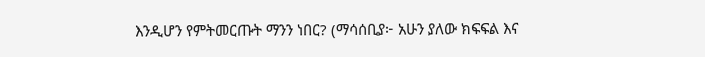እንዲሆን የምትመርጡት ማንን ነበር? (ማሳሰቢያ፦ አሁን ያለው ክፍፍል እና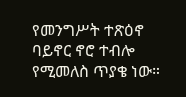የመንግሥት ተጽዕኖ ባይኖር ኖሮ ተብሎ የሚመለስ ጥያቄ ነው።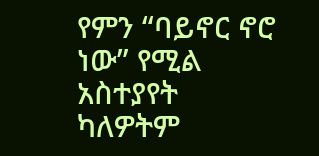የምን “ባይኖር ኖሮ ነው” የሚል አስተያየት ካለዎትም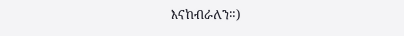እናከብራለን።)